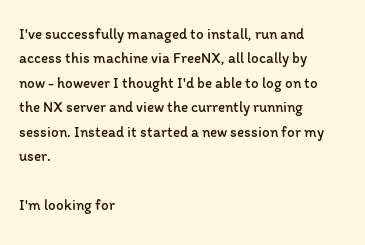I've successfully managed to install, run and access this machine via FreeNX, all locally by now - however I thought I'd be able to log on to the NX server and view the currently running session. Instead it started a new session for my user.

I'm looking for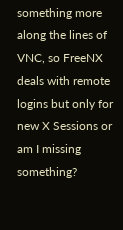something more along the lines of VNC, so FreeNX deals with remote logins but only for new X Sessions or am I missing something?